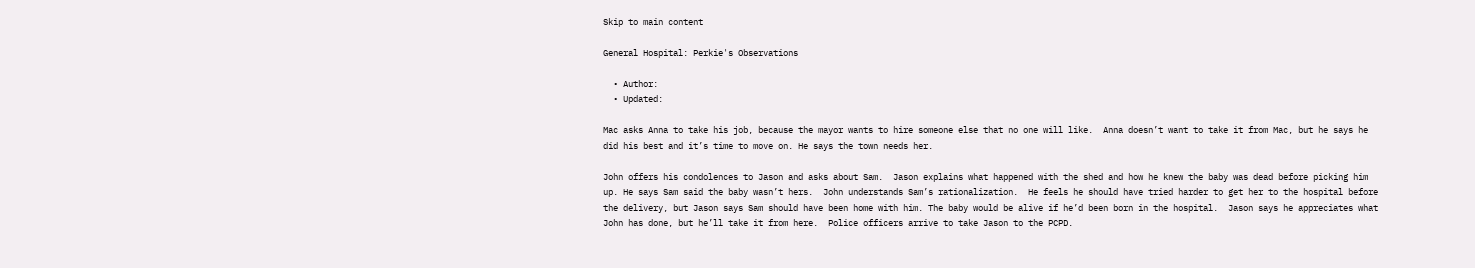Skip to main content

General Hospital: Perkie's Observations

  • Author:
  • Updated:

Mac asks Anna to take his job, because the mayor wants to hire someone else that no one will like.  Anna doesn’t want to take it from Mac, but he says he did his best and it’s time to move on. He says the town needs her.

John offers his condolences to Jason and asks about Sam.  Jason explains what happened with the shed and how he knew the baby was dead before picking him up. He says Sam said the baby wasn’t hers.  John understands Sam’s rationalization.  He feels he should have tried harder to get her to the hospital before the delivery, but Jason says Sam should have been home with him. The baby would be alive if he’d been born in the hospital.  Jason says he appreciates what John has done, but he’ll take it from here.  Police officers arrive to take Jason to the PCPD.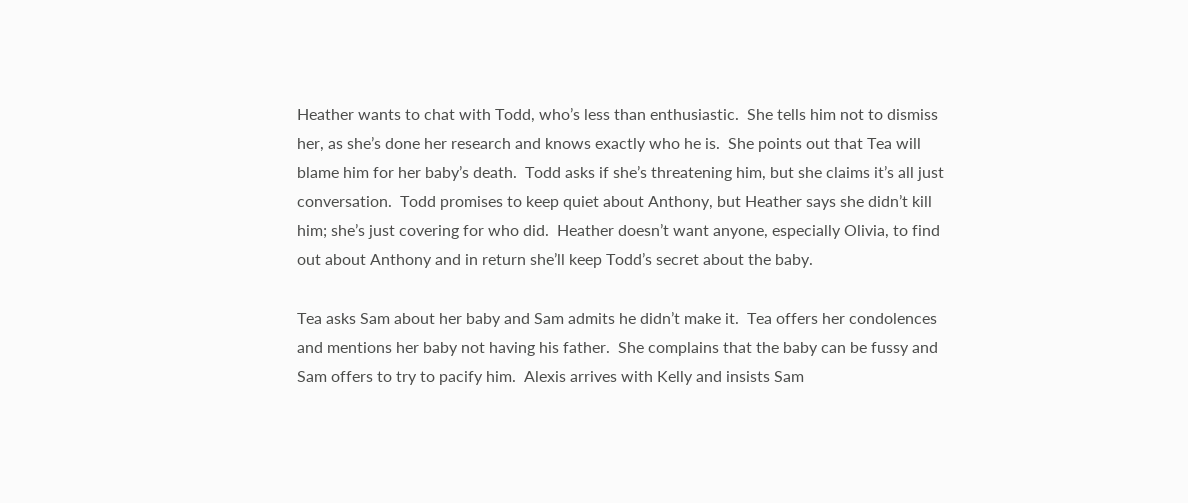Heather wants to chat with Todd, who’s less than enthusiastic.  She tells him not to dismiss her, as she’s done her research and knows exactly who he is.  She points out that Tea will blame him for her baby’s death.  Todd asks if she’s threatening him, but she claims it’s all just conversation.  Todd promises to keep quiet about Anthony, but Heather says she didn’t kill him; she’s just covering for who did.  Heather doesn’t want anyone, especially Olivia, to find out about Anthony and in return she’ll keep Todd’s secret about the baby.

Tea asks Sam about her baby and Sam admits he didn’t make it.  Tea offers her condolences and mentions her baby not having his father.  She complains that the baby can be fussy and Sam offers to try to pacify him.  Alexis arrives with Kelly and insists Sam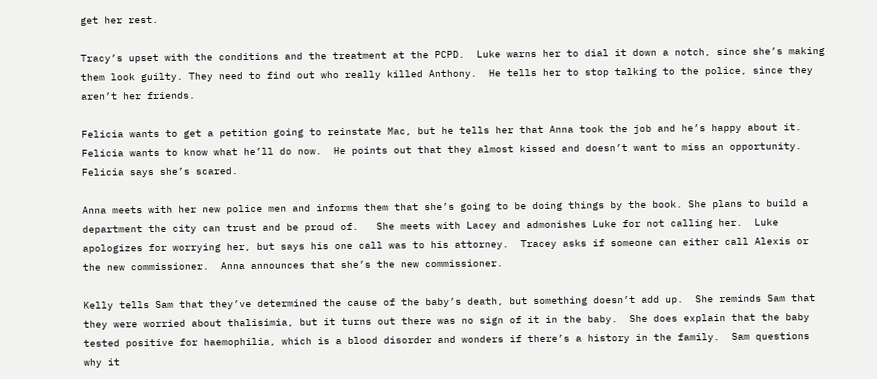get her rest.

Tracy’s upset with the conditions and the treatment at the PCPD.  Luke warns her to dial it down a notch, since she’s making them look guilty. They need to find out who really killed Anthony.  He tells her to stop talking to the police, since they aren’t her friends.

Felicia wants to get a petition going to reinstate Mac, but he tells her that Anna took the job and he’s happy about it.  Felicia wants to know what he’ll do now.  He points out that they almost kissed and doesn’t want to miss an opportunity.  Felicia says she’s scared.

Anna meets with her new police men and informs them that she’s going to be doing things by the book. She plans to build a department the city can trust and be proud of.   She meets with Lacey and admonishes Luke for not calling her.  Luke apologizes for worrying her, but says his one call was to his attorney.  Tracey asks if someone can either call Alexis or the new commissioner.  Anna announces that she’s the new commissioner.

Kelly tells Sam that they’ve determined the cause of the baby’s death, but something doesn’t add up.  She reminds Sam that they were worried about thalisimia, but it turns out there was no sign of it in the baby.  She does explain that the baby tested positive for haemophilia, which is a blood disorder and wonders if there’s a history in the family.  Sam questions why it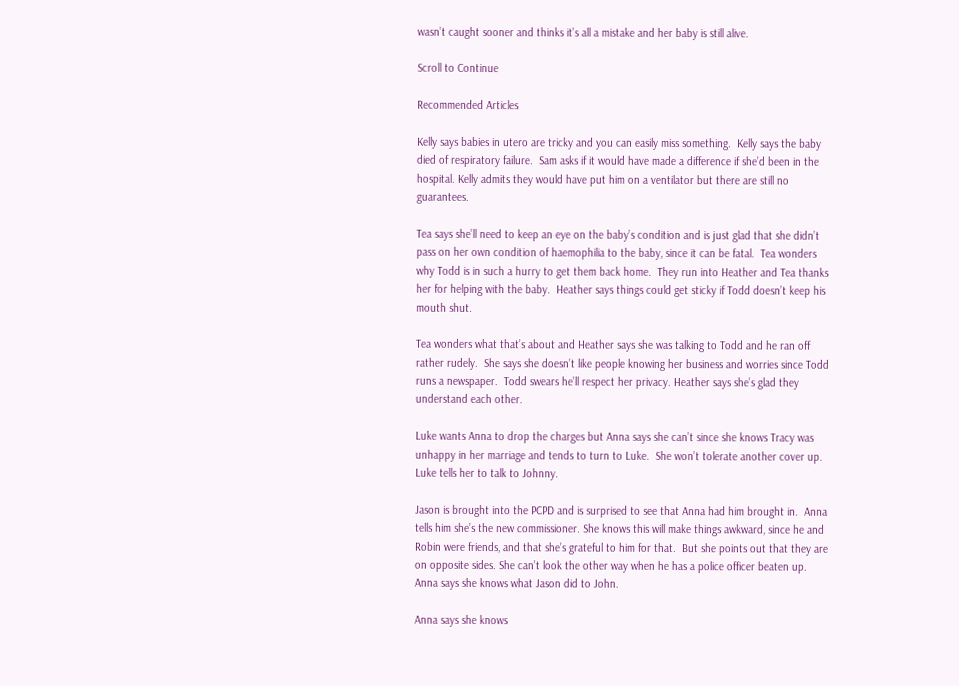wasn’t caught sooner and thinks it’s all a mistake and her baby is still alive.

Scroll to Continue

Recommended Articles

Kelly says babies in utero are tricky and you can easily miss something.  Kelly says the baby died of respiratory failure.  Sam asks if it would have made a difference if she’d been in the hospital. Kelly admits they would have put him on a ventilator but there are still no guarantees.

Tea says she’ll need to keep an eye on the baby’s condition and is just glad that she didn’t pass on her own condition of haemophilia to the baby, since it can be fatal.  Tea wonders why Todd is in such a hurry to get them back home.  They run into Heather and Tea thanks her for helping with the baby.  Heather says things could get sticky if Todd doesn’t keep his mouth shut.

Tea wonders what that’s about and Heather says she was talking to Todd and he ran off rather rudely.  She says she doesn’t like people knowing her business and worries since Todd runs a newspaper.  Todd swears he’ll respect her privacy. Heather says she’s glad they understand each other.

Luke wants Anna to drop the charges but Anna says she can’t since she knows Tracy was unhappy in her marriage and tends to turn to Luke.  She won’t tolerate another cover up.  Luke tells her to talk to Johnny.

Jason is brought into the PCPD and is surprised to see that Anna had him brought in.  Anna tells him she’s the new commissioner. She knows this will make things awkward, since he and Robin were friends, and that she’s grateful to him for that.  But she points out that they are on opposite sides. She can’t look the other way when he has a police officer beaten up.  Anna says she knows what Jason did to John.

Anna says she knows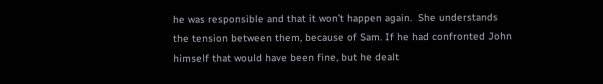he was responsible and that it won’t happen again.  She understands the tension between them, because of Sam. If he had confronted John himself that would have been fine, but he dealt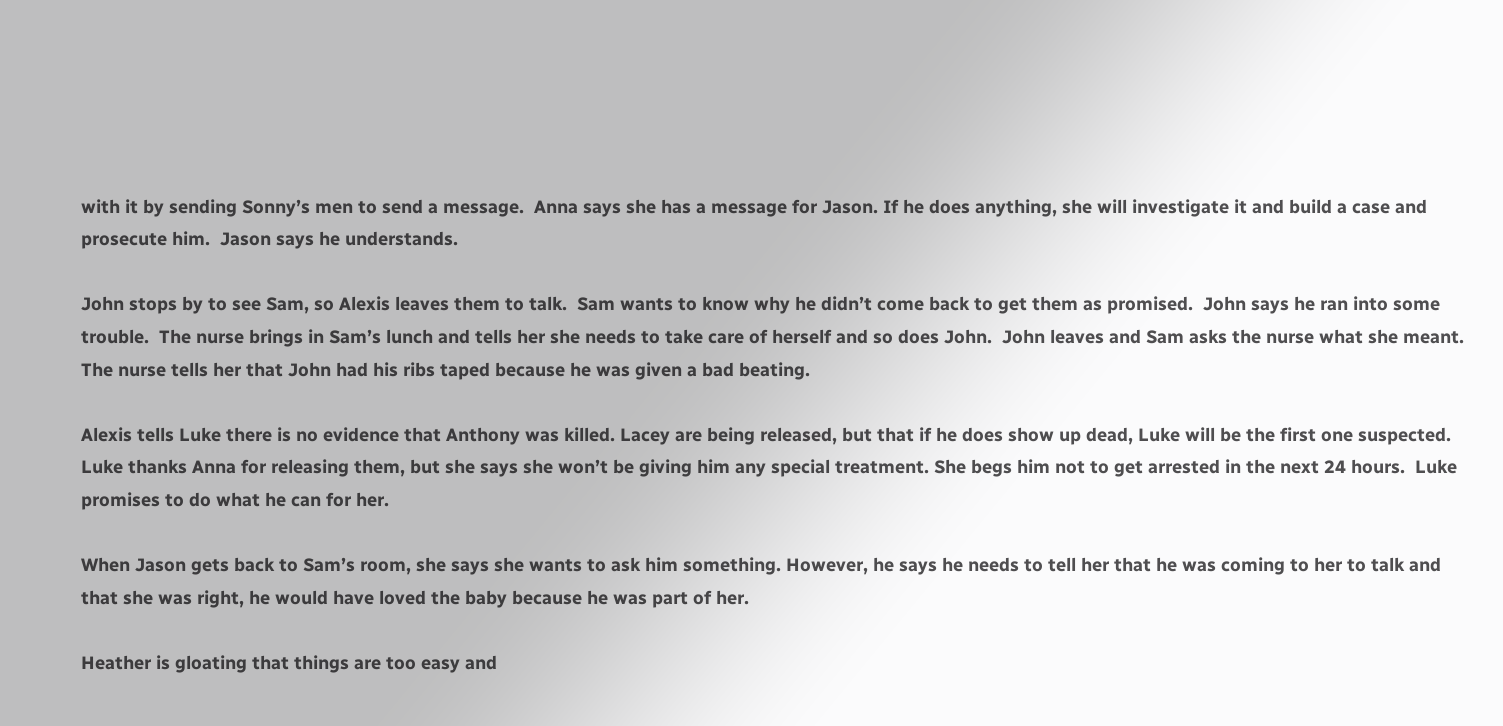with it by sending Sonny’s men to send a message.  Anna says she has a message for Jason. If he does anything, she will investigate it and build a case and prosecute him.  Jason says he understands.

John stops by to see Sam, so Alexis leaves them to talk.  Sam wants to know why he didn’t come back to get them as promised.  John says he ran into some trouble.  The nurse brings in Sam’s lunch and tells her she needs to take care of herself and so does John.  John leaves and Sam asks the nurse what she meant.  The nurse tells her that John had his ribs taped because he was given a bad beating.

Alexis tells Luke there is no evidence that Anthony was killed. Lacey are being released, but that if he does show up dead, Luke will be the first one suspected.  Luke thanks Anna for releasing them, but she says she won’t be giving him any special treatment. She begs him not to get arrested in the next 24 hours.  Luke promises to do what he can for her.

When Jason gets back to Sam’s room, she says she wants to ask him something. However, he says he needs to tell her that he was coming to her to talk and that she was right, he would have loved the baby because he was part of her.

Heather is gloating that things are too easy and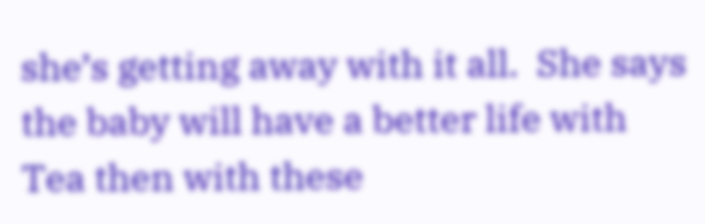she’s getting away with it all.  She says the baby will have a better life with Tea then with these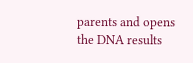parents and opens the DNA results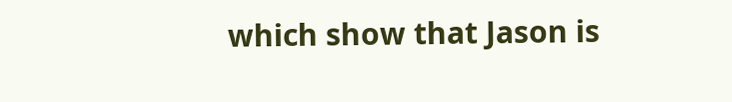which show that Jason is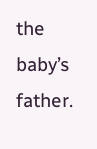the baby’s father.